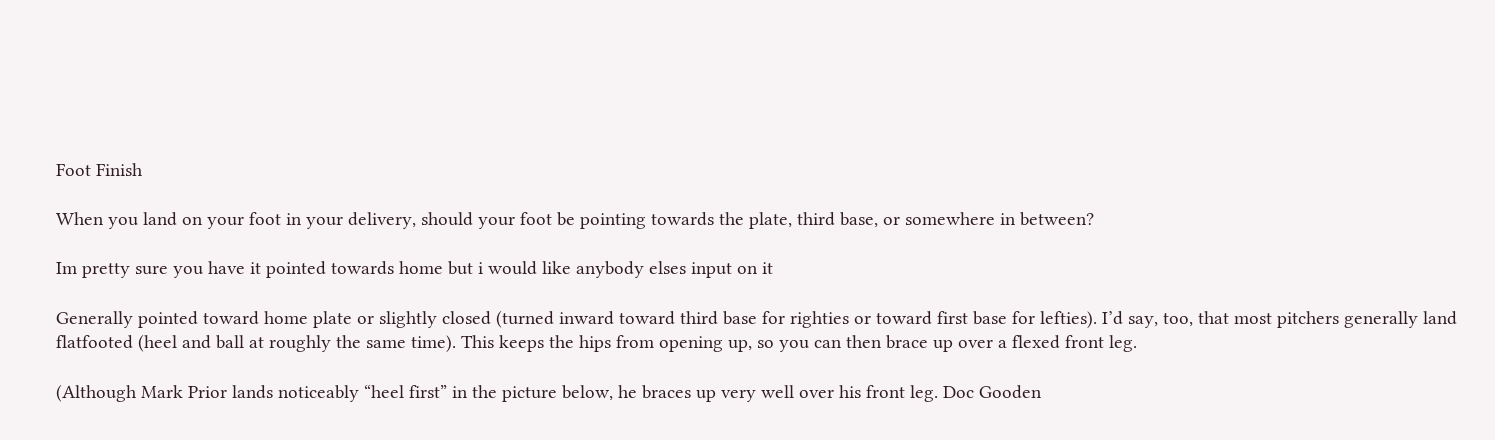Foot Finish

When you land on your foot in your delivery, should your foot be pointing towards the plate, third base, or somewhere in between?

Im pretty sure you have it pointed towards home but i would like anybody elses input on it

Generally pointed toward home plate or slightly closed (turned inward toward third base for righties or toward first base for lefties). I’d say, too, that most pitchers generally land flatfooted (heel and ball at roughly the same time). This keeps the hips from opening up, so you can then brace up over a flexed front leg.

(Although Mark Prior lands noticeably “heel first” in the picture below, he braces up very well over his front leg. Doc Gooden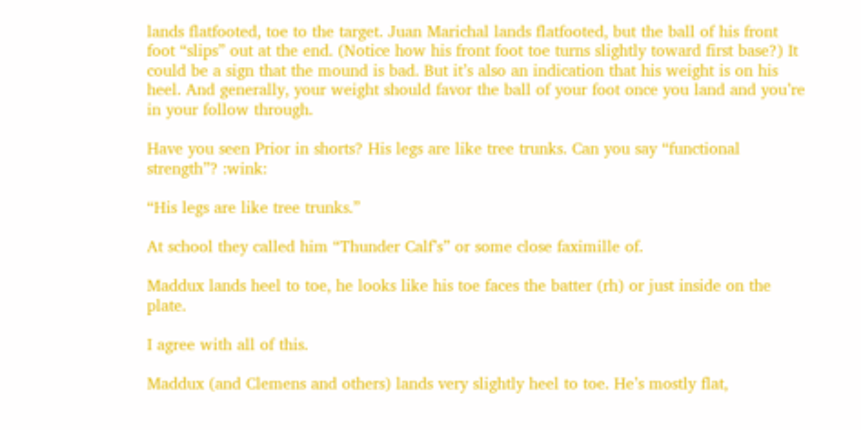lands flatfooted, toe to the target. Juan Marichal lands flatfooted, but the ball of his front foot “slips” out at the end. (Notice how his front foot toe turns slightly toward first base?) It could be a sign that the mound is bad. But it’s also an indication that his weight is on his heel. And generally, your weight should favor the ball of your foot once you land and you’re in your follow through.

Have you seen Prior in shorts? His legs are like tree trunks. Can you say “functional strength”? :wink:

“His legs are like tree trunks.”

At school they called him “Thunder Calf’s” or some close faximille of.

Maddux lands heel to toe, he looks like his toe faces the batter (rh) or just inside on the plate.

I agree with all of this.

Maddux (and Clemens and others) lands very slightly heel to toe. He’s mostly flat,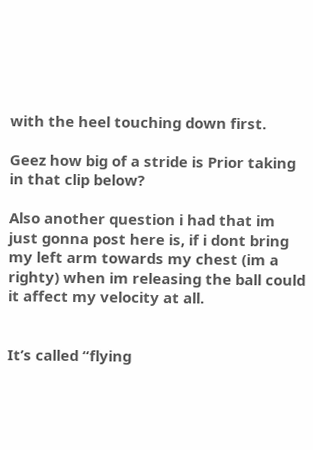with the heel touching down first.

Geez how big of a stride is Prior taking in that clip below?

Also another question i had that im just gonna post here is, if i dont bring my left arm towards my chest (im a righty) when im releasing the ball could it affect my velocity at all.


It’s called “flying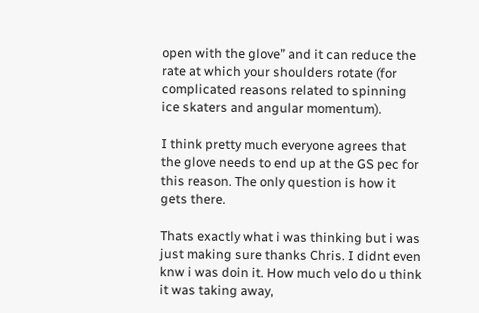open with the glove” and it can reduce the rate at which your shoulders rotate (for complicated reasons related to spinning ice skaters and angular momentum).

I think pretty much everyone agrees that the glove needs to end up at the GS pec for this reason. The only question is how it gets there.

Thats exactly what i was thinking but i was just making sure thanks Chris. I didnt even knw i was doin it. How much velo do u think it was taking away,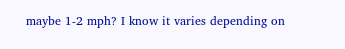maybe 1-2 mph? I know it varies depending on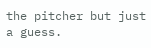the pitcher but just a guess.